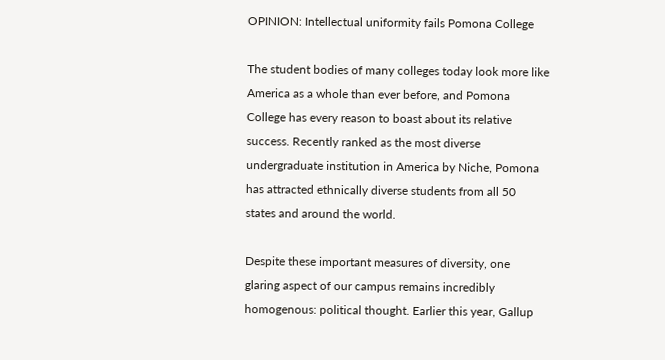OPINION: Intellectual uniformity fails Pomona College

The student bodies of many colleges today look more like America as a whole than ever before, and Pomona College has every reason to boast about its relative success. Recently ranked as the most diverse undergraduate institution in America by Niche, Pomona has attracted ethnically diverse students from all 50 states and around the world.

Despite these important measures of diversity, one glaring aspect of our campus remains incredibly homogenous: political thought. Earlier this year, Gallup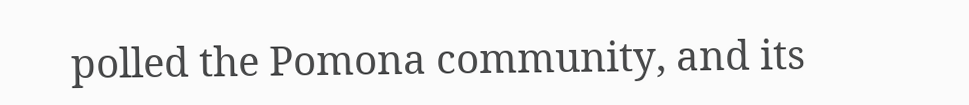polled the Pomona community, and its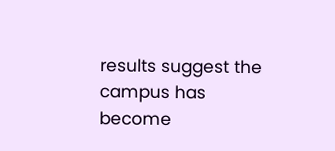results suggest the campus has become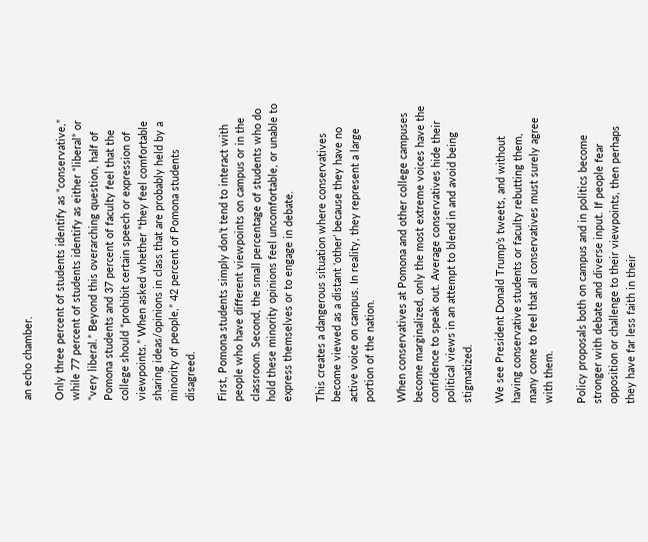an echo chamber.

Only three percent of students identify as “conservative,” while 77 percent of students identify as either “liberal” or “very liberal.” Beyond this overarching question, half of Pomona students and 37 percent of faculty feel that the college should “prohibit certain speech or expression of viewpoints.” When asked whether “they feel comfortable sharing ideas/opinions in class that are probably held by a minority of people,” 42 percent of Pomona students disagreed.

First, Pomona students simply don’t tend to interact with people who have different viewpoints on campus or in the classroom. Second, the small percentage of students who do hold these minority opinions feel uncomfortable, or unable to express themselves or to engage in debate.

This creates a dangerous situation where conservatives become viewed as a distant ‘other’ because they have no active voice on campus. In reality, they represent a large portion of the nation.

When conservatives at Pomona and other college campuses become marginalized, only the most extreme voices have the confidence to speak out. Average conservatives hide their political views in an attempt to blend in and avoid being stigmatized.

We see President Donald Trump’s tweets, and without having conservative students or faculty rebutting them, many come to feel that all conservatives must surely agree with them.

Policy proposals both on campus and in politics become stronger with debate and diverse input. If people fear opposition or challenge to their viewpoints, then perhaps they have far less faith in their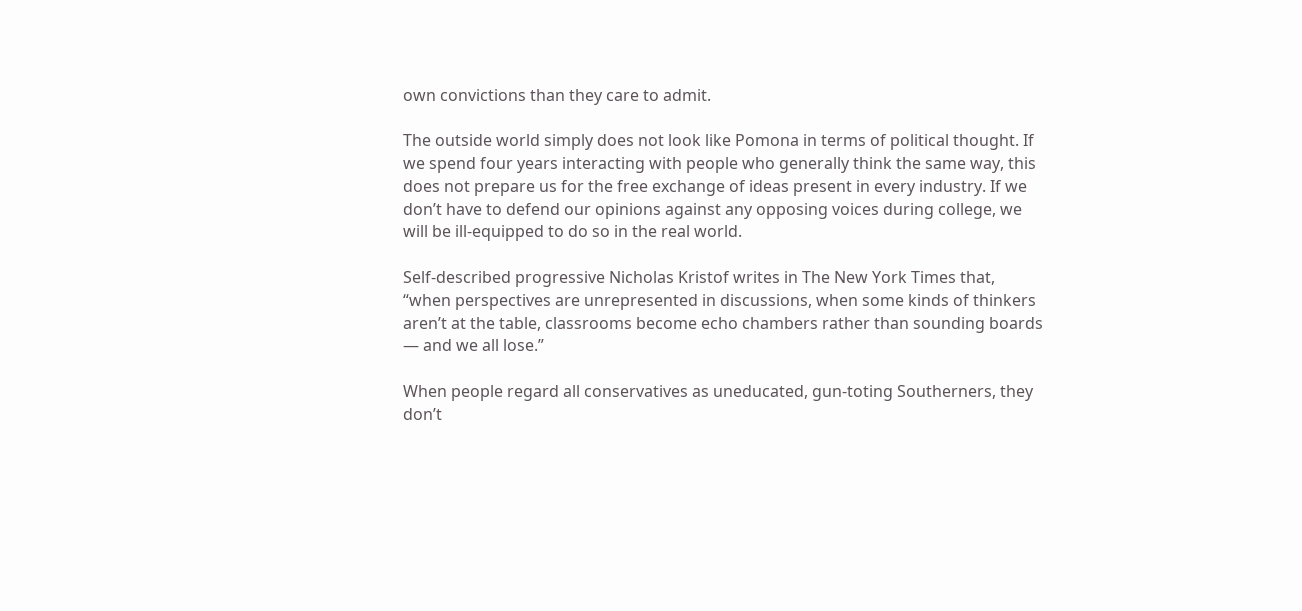own convictions than they care to admit.

The outside world simply does not look like Pomona in terms of political thought. If we spend four years interacting with people who generally think the same way, this does not prepare us for the free exchange of ideas present in every industry. If we don’t have to defend our opinions against any opposing voices during college, we will be ill-equipped to do so in the real world.

Self-described progressive Nicholas Kristof writes in The New York Times that, “when perspectives are unrepresented in discussions, when some kinds of thinkers aren’t at the table, classrooms become echo chambers rather than sounding boards — and we all lose.”

When people regard all conservatives as uneducated, gun-toting Southerners, they don’t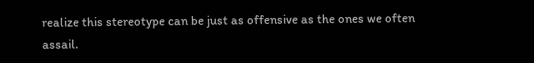realize this stereotype can be just as offensive as the ones we often assail.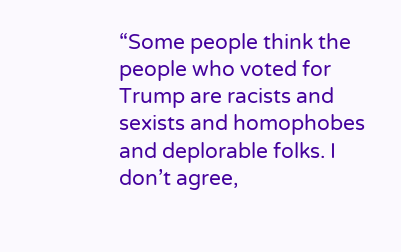“Some people think the people who voted for Trump are racists and sexists and homophobes and deplorable folks. I don’t agree,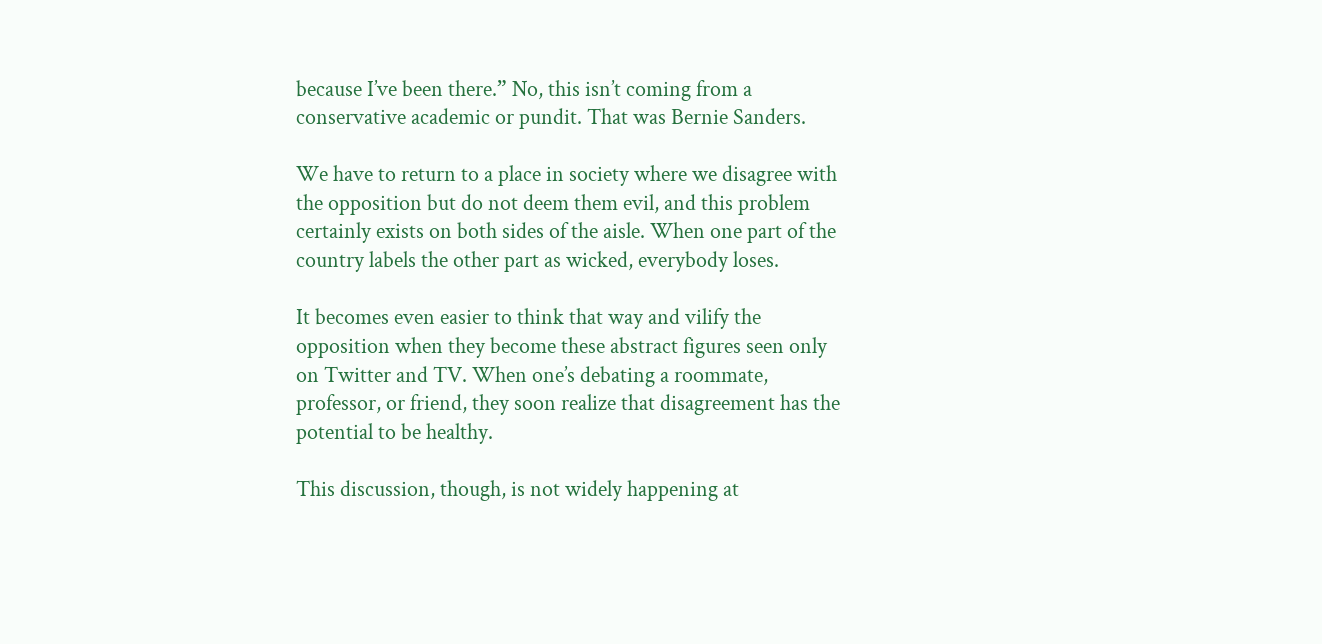because I’ve been there.” No, this isn’t coming from a conservative academic or pundit. That was Bernie Sanders.

We have to return to a place in society where we disagree with the opposition but do not deem them evil, and this problem certainly exists on both sides of the aisle. When one part of the country labels the other part as wicked, everybody loses.

It becomes even easier to think that way and vilify the opposition when they become these abstract figures seen only on Twitter and TV. When one’s debating a roommate, professor, or friend, they soon realize that disagreement has the potential to be healthy.

This discussion, though, is not widely happening at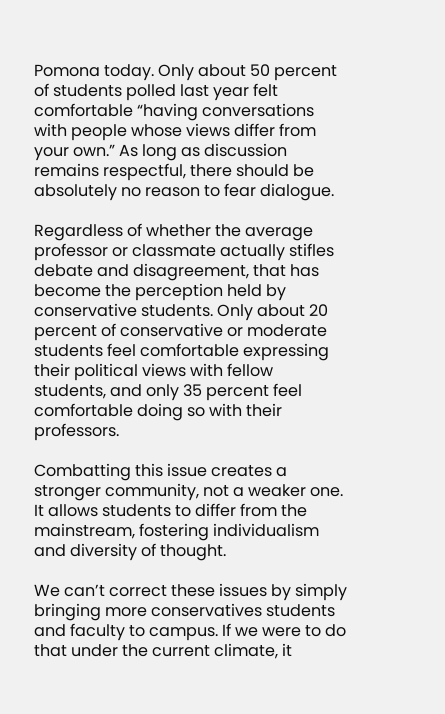Pomona today. Only about 50 percent of students polled last year felt comfortable “having conversations with people whose views differ from your own.” As long as discussion remains respectful, there should be absolutely no reason to fear dialogue.

Regardless of whether the average professor or classmate actually stifles debate and disagreement, that has become the perception held by conservative students. Only about 20 percent of conservative or moderate students feel comfortable expressing their political views with fellow students, and only 35 percent feel comfortable doing so with their professors.

Combatting this issue creates a stronger community, not a weaker one. It allows students to differ from the mainstream, fostering individualism and diversity of thought.

We can’t correct these issues by simply bringing more conservatives students and faculty to campus. If we were to do that under the current climate, it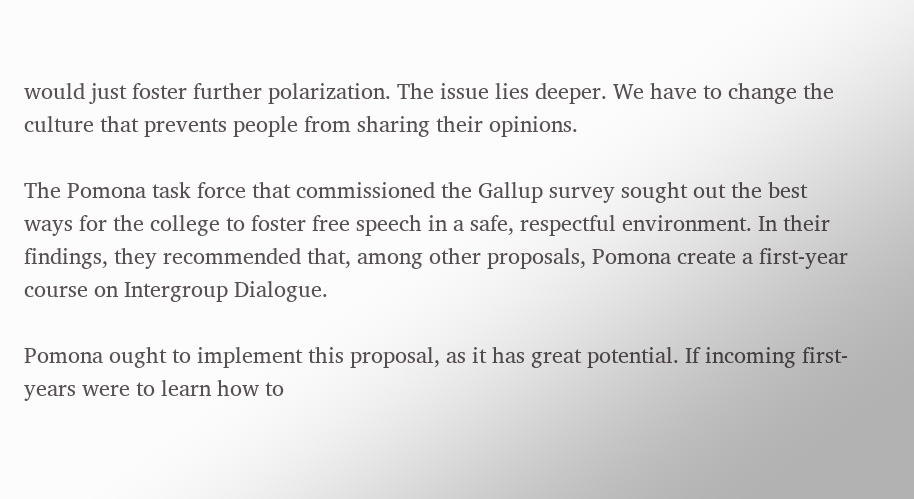would just foster further polarization. The issue lies deeper. We have to change the culture that prevents people from sharing their opinions.

The Pomona task force that commissioned the Gallup survey sought out the best ways for the college to foster free speech in a safe, respectful environment. In their findings, they recommended that, among other proposals, Pomona create a first-year course on Intergroup Dialogue.

Pomona ought to implement this proposal, as it has great potential. If incoming first-years were to learn how to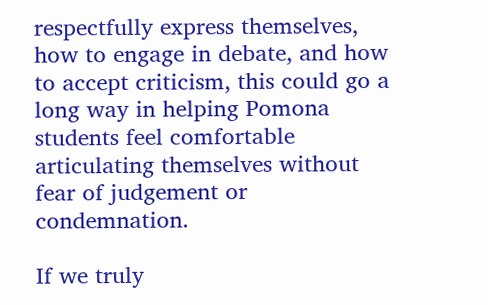respectfully express themselves, how to engage in debate, and how to accept criticism, this could go a long way in helping Pomona students feel comfortable articulating themselves without fear of judgement or condemnation.

If we truly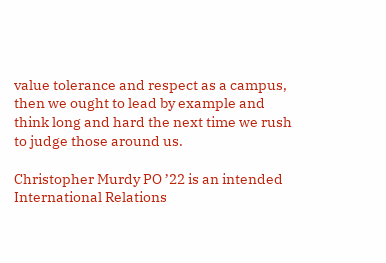value tolerance and respect as a campus, then we ought to lead by example and think long and hard the next time we rush to judge those around us.

Christopher Murdy PO ’22 is an intended International Relations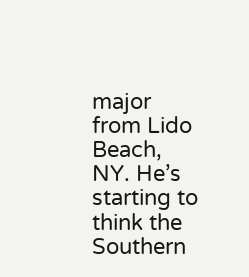major from Lido Beach, NY. He’s starting to think the Southern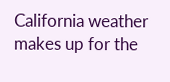California weather makes up for the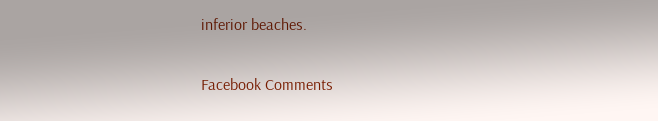inferior beaches.

Facebook Comments